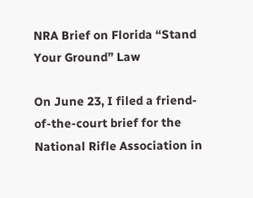NRA Brief on Florida “Stand Your Ground” Law

On June 23, I filed a friend-of-the-court brief for the National Rifle Association in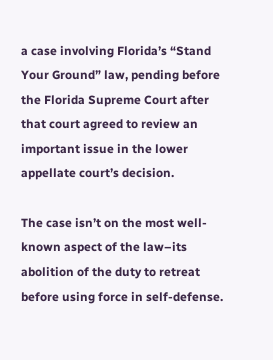a case involving Florida’s “Stand Your Ground” law, pending before the Florida Supreme Court after that court agreed to review an important issue in the lower appellate court’s decision.

The case isn’t on the most well-known aspect of the law–its abolition of the duty to retreat before using force in self-defense.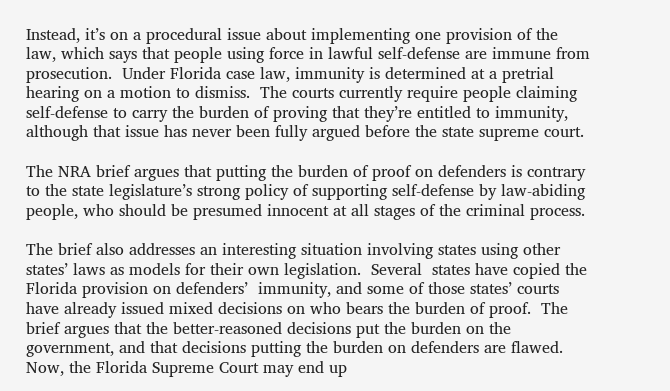Instead, it’s on a procedural issue about implementing one provision of the law, which says that people using force in lawful self-defense are immune from prosecution.  Under Florida case law, immunity is determined at a pretrial hearing on a motion to dismiss.  The courts currently require people claiming self-defense to carry the burden of proving that they’re entitled to immunity, although that issue has never been fully argued before the state supreme court.

The NRA brief argues that putting the burden of proof on defenders is contrary to the state legislature’s strong policy of supporting self-defense by law-abiding people, who should be presumed innocent at all stages of the criminal process.

The brief also addresses an interesting situation involving states using other states’ laws as models for their own legislation.  Several  states have copied the Florida provision on defenders’  immunity, and some of those states’ courts have already issued mixed decisions on who bears the burden of proof.  The brief argues that the better-reasoned decisions put the burden on the government, and that decisions putting the burden on defenders are flawed.  Now, the Florida Supreme Court may end up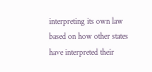interpreting its own law based on how other states have interpreted their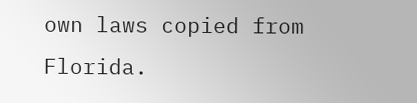own laws copied from Florida.